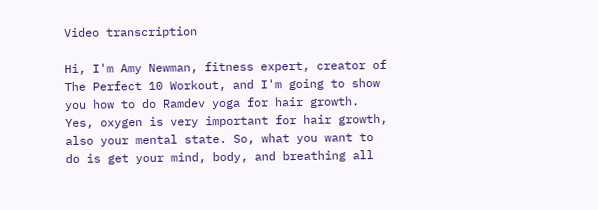Video transcription

Hi, I'm Amy Newman, fitness expert, creator of The Perfect 10 Workout, and I'm going to show you how to do Ramdev yoga for hair growth. Yes, oxygen is very important for hair growth, also your mental state. So, what you want to do is get your mind, body, and breathing all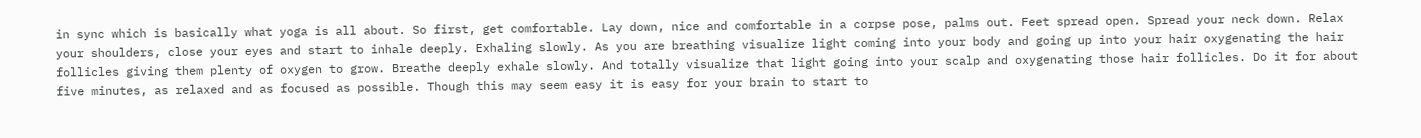in sync which is basically what yoga is all about. So first, get comfortable. Lay down, nice and comfortable in a corpse pose, palms out. Feet spread open. Spread your neck down. Relax your shoulders, close your eyes and start to inhale deeply. Exhaling slowly. As you are breathing visualize light coming into your body and going up into your hair oxygenating the hair follicles giving them plenty of oxygen to grow. Breathe deeply exhale slowly. And totally visualize that light going into your scalp and oxygenating those hair follicles. Do it for about five minutes, as relaxed and as focused as possible. Though this may seem easy it is easy for your brain to start to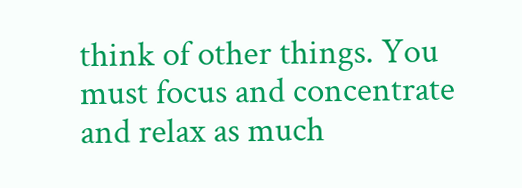think of other things. You must focus and concentrate and relax as much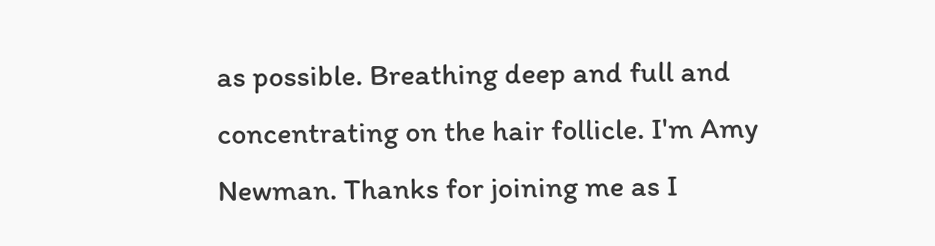as possible. Breathing deep and full and concentrating on the hair follicle. I'm Amy Newman. Thanks for joining me as I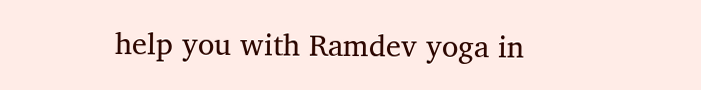help you with Ramdev yoga in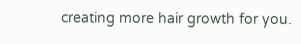creating more hair growth for you.